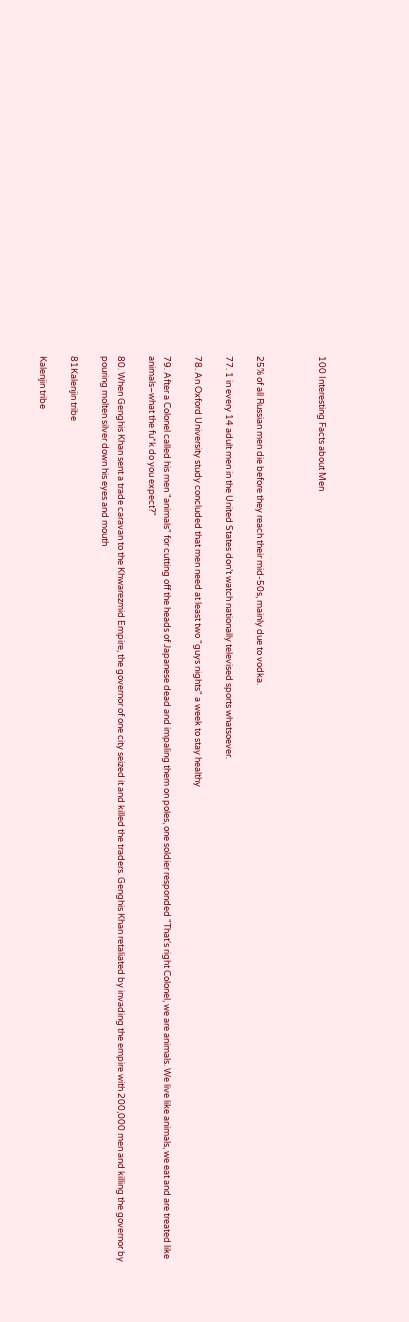100 Interesting Facts about Men



25% of all Russian men die before they reach their mid-50s, mainly due to vodka.

77. 1 in every 14 adult men in the United States don’t watch nationally televised sports whatsoever.

78. An Oxford University study concluded that men need at least two "guys nights" a week to stay healthy

79. After a Colonel called his men "animals" for cutting off the heads of Japanese dead and impaling them on poles, one soldier responded "That's right Colonel, we are animals. We live like animals, we eat and are treated like animals–what the fu*k do you expect?"

80. When Genghis Khan sent a trade caravan to the Khwarezmid Empire, the governor of one city seized it and killed the traders. Genghis Khan retaliated by invading the empire with 200,000 men and killing the governor by pouring molten silver down his eyes and mouth

81Kalenjin tribe

Kalenjin tribe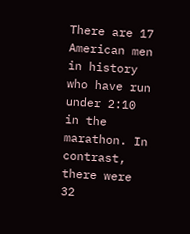There are 17 American men in history who have run under 2:10 in the marathon. In contrast, there were 32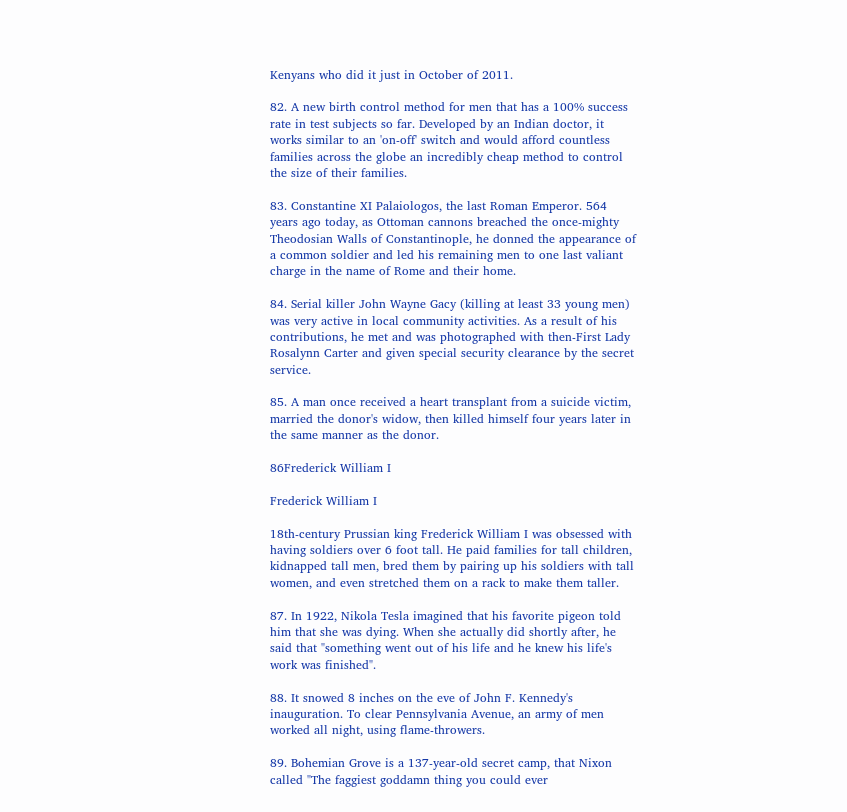Kenyans who did it just in October of 2011.

82. A new birth control method for men that has a 100% success rate in test subjects so far. Developed by an Indian doctor, it works similar to an 'on-off' switch and would afford countless families across the globe an incredibly cheap method to control the size of their families.

83. Constantine XI Palaiologos, the last Roman Emperor. 564 years ago today, as Ottoman cannons breached the once-mighty Theodosian Walls of Constantinople, he donned the appearance of a common soldier and led his remaining men to one last valiant charge in the name of Rome and their home.

84. Serial killer John Wayne Gacy (killing at least 33 young men) was very active in local community activities. As a result of his contributions, he met and was photographed with then-First Lady Rosalynn Carter and given special security clearance by the secret service.

85. A man once received a heart transplant from a suicide victim, married the donor's widow, then killed himself four years later in the same manner as the donor.

86Frederick William I

Frederick William I

18th-century Prussian king Frederick William I was obsessed with having soldiers over 6 foot tall. He paid families for tall children, kidnapped tall men, bred them by pairing up his soldiers with tall women, and even stretched them on a rack to make them taller.

87. In 1922, Nikola Tesla imagined that his favorite pigeon told him that she was dying. When she actually did shortly after, he said that "something went out of his life and he knew his life's work was finished".

88. It snowed 8 inches on the eve of John F. Kennedy's inauguration. To clear Pennsylvania Avenue, an army of men worked all night, using flame-throwers.

89. Bohemian Grove is a 137-year-old secret camp, that Nixon called "The faggiest goddamn thing you could ever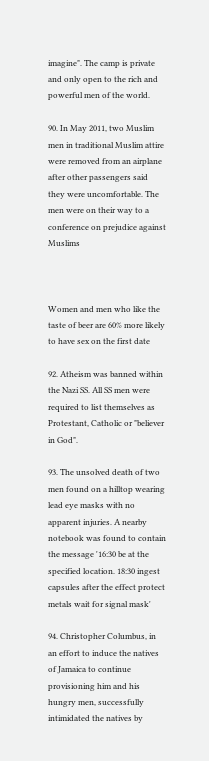imagine". The camp is private and only open to the rich and powerful men of the world.

90. In May 2011, two Muslim men in traditional Muslim attire were removed from an airplane after other passengers said they were uncomfortable. The men were on their way to a conference on prejudice against Muslims



Women and men who like the taste of beer are 60% more likely to have sex on the first date

92. Atheism was banned within the Nazi SS. All SS men were required to list themselves as Protestant, Catholic or "believer in God".

93. The unsolved death of two men found on a hilltop wearing lead eye masks with no apparent injuries. A nearby notebook was found to contain the message '16:30 be at the specified location. 18:30 ingest capsules after the effect protect metals wait for signal mask'

94. Christopher Columbus, in an effort to induce the natives of Jamaica to continue provisioning him and his hungry men, successfully intimidated the natives by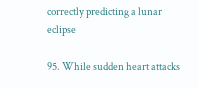correctly predicting a lunar eclipse

95. While sudden heart attacks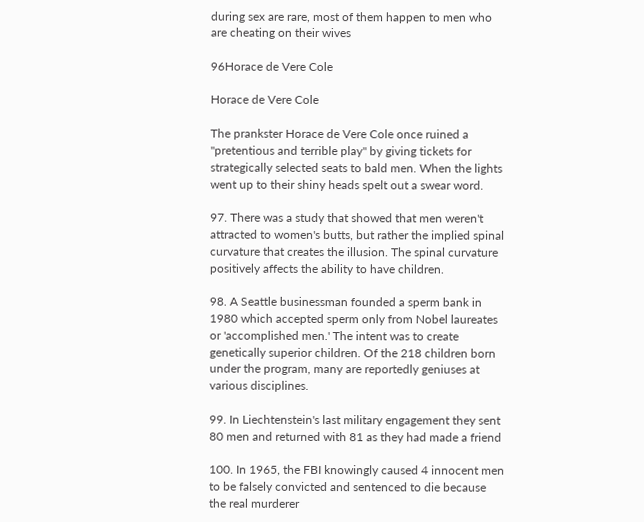during sex are rare, most of them happen to men who are cheating on their wives

96Horace de Vere Cole

Horace de Vere Cole

The prankster Horace de Vere Cole once ruined a "pretentious and terrible play" by giving tickets for strategically selected seats to bald men. When the lights went up to their shiny heads spelt out a swear word.

97. There was a study that showed that men weren't attracted to women's butts, but rather the implied spinal curvature that creates the illusion. The spinal curvature positively affects the ability to have children.

98. A Seattle businessman founded a sperm bank in 1980 which accepted sperm only from Nobel laureates or 'accomplished men.' The intent was to create genetically superior children. Of the 218 children born under the program, many are reportedly geniuses at various disciplines.

99. In Liechtenstein's last military engagement they sent 80 men and returned with 81 as they had made a friend

100. In 1965, the FBI knowingly caused 4 innocent men to be falsely convicted and sentenced to die because the real murderer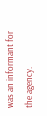was an informant for the agency.